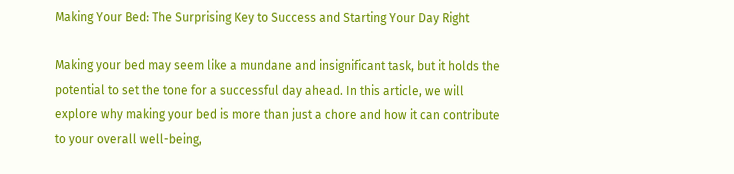Making Your Bed: The Surprising Key to Success and Starting Your Day Right

Making your bed may seem like a mundane and insignificant task, but it holds the potential to set the tone for a successful day ahead. In this article, we will explore why making your bed is more than just a chore and how it can contribute to your overall well-being,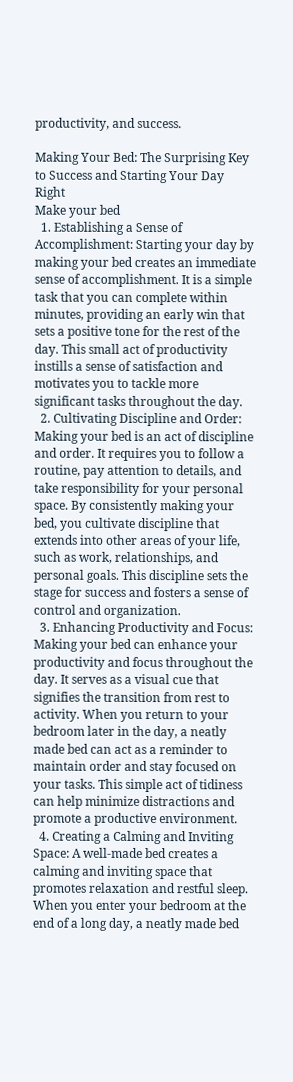productivity, and success.

Making Your Bed: The Surprising Key to Success and Starting Your Day Right
Make your bed
  1. Establishing a Sense of Accomplishment: Starting your day by making your bed creates an immediate sense of accomplishment. It is a simple task that you can complete within minutes, providing an early win that sets a positive tone for the rest of the day. This small act of productivity instills a sense of satisfaction and motivates you to tackle more significant tasks throughout the day.
  2. Cultivating Discipline and Order: Making your bed is an act of discipline and order. It requires you to follow a routine, pay attention to details, and take responsibility for your personal space. By consistently making your bed, you cultivate discipline that extends into other areas of your life, such as work, relationships, and personal goals. This discipline sets the stage for success and fosters a sense of control and organization.
  3. Enhancing Productivity and Focus: Making your bed can enhance your productivity and focus throughout the day. It serves as a visual cue that signifies the transition from rest to activity. When you return to your bedroom later in the day, a neatly made bed can act as a reminder to maintain order and stay focused on your tasks. This simple act of tidiness can help minimize distractions and promote a productive environment.
  4. Creating a Calming and Inviting Space: A well-made bed creates a calming and inviting space that promotes relaxation and restful sleep. When you enter your bedroom at the end of a long day, a neatly made bed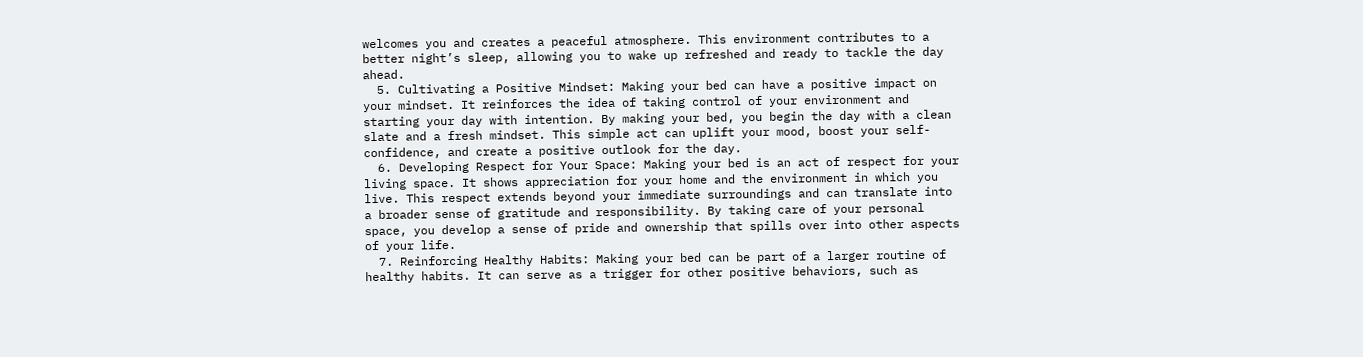welcomes you and creates a peaceful atmosphere. This environment contributes to a better night’s sleep, allowing you to wake up refreshed and ready to tackle the day ahead.
  5. Cultivating a Positive Mindset: Making your bed can have a positive impact on your mindset. It reinforces the idea of taking control of your environment and starting your day with intention. By making your bed, you begin the day with a clean slate and a fresh mindset. This simple act can uplift your mood, boost your self-confidence, and create a positive outlook for the day.
  6. Developing Respect for Your Space: Making your bed is an act of respect for your living space. It shows appreciation for your home and the environment in which you live. This respect extends beyond your immediate surroundings and can translate into a broader sense of gratitude and responsibility. By taking care of your personal space, you develop a sense of pride and ownership that spills over into other aspects of your life.
  7. Reinforcing Healthy Habits: Making your bed can be part of a larger routine of healthy habits. It can serve as a trigger for other positive behaviors, such as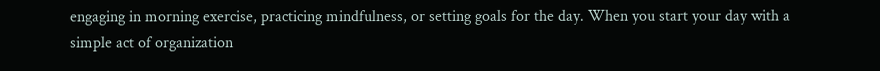engaging in morning exercise, practicing mindfulness, or setting goals for the day. When you start your day with a simple act of organization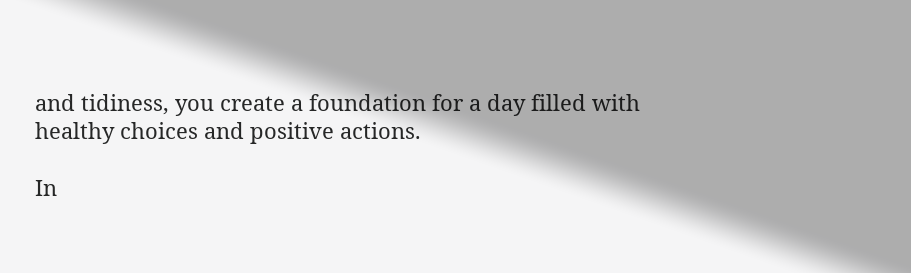and tidiness, you create a foundation for a day filled with healthy choices and positive actions.

In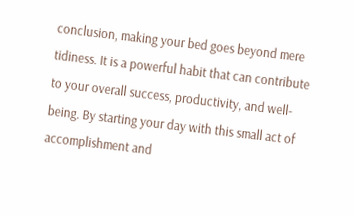conclusion, making your bed goes beyond mere tidiness. It is a powerful habit that can contribute to your overall success, productivity, and well-being. By starting your day with this small act of accomplishment and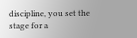discipline, you set the stage for a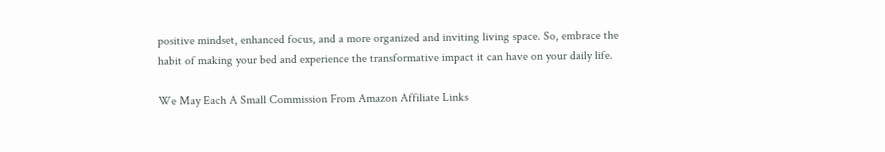positive mindset, enhanced focus, and a more organized and inviting living space. So, embrace the habit of making your bed and experience the transformative impact it can have on your daily life.

We May Each A Small Commission From Amazon Affiliate Links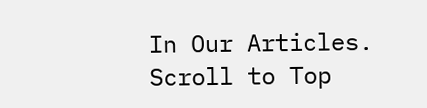In Our Articles.
Scroll to Top